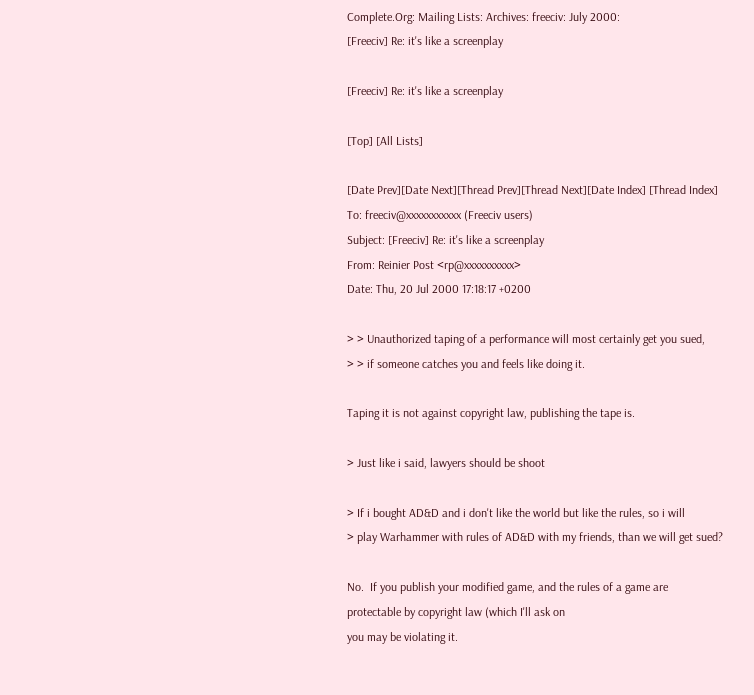Complete.Org: Mailing Lists: Archives: freeciv: July 2000:
[Freeciv] Re: it's like a screenplay

[Freeciv] Re: it's like a screenplay

[Top] [All Lists]

[Date Prev][Date Next][Thread Prev][Thread Next][Date Index] [Thread Index]
To: freeciv@xxxxxxxxxxx (Freeciv users)
Subject: [Freeciv] Re: it's like a screenplay
From: Reinier Post <rp@xxxxxxxxxx>
Date: Thu, 20 Jul 2000 17:18:17 +0200

> > Unauthorized taping of a performance will most certainly get you sued,
> > if someone catches you and feels like doing it.

Taping it is not against copyright law, publishing the tape is.

> Just like i said, lawyers should be shoot

> If i bought AD&D and i don't like the world but like the rules, so i will
> play Warhammer with rules of AD&D with my friends, than we will get sued?

No.  If you publish your modified game, and the rules of a game are
protectable by copyright law (which I'll ask on
you may be violating it.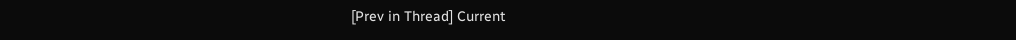[Prev in Thread] Current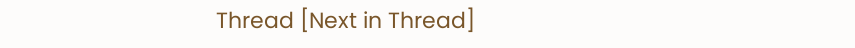Thread [Next in Thread]